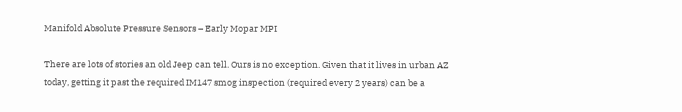Manifold Absolute Pressure Sensors – Early Mopar MPI

There are lots of stories an old Jeep can tell. Ours is no exception. Given that it lives in urban AZ today, getting it past the required IM147 smog inspection (required every 2 years) can be a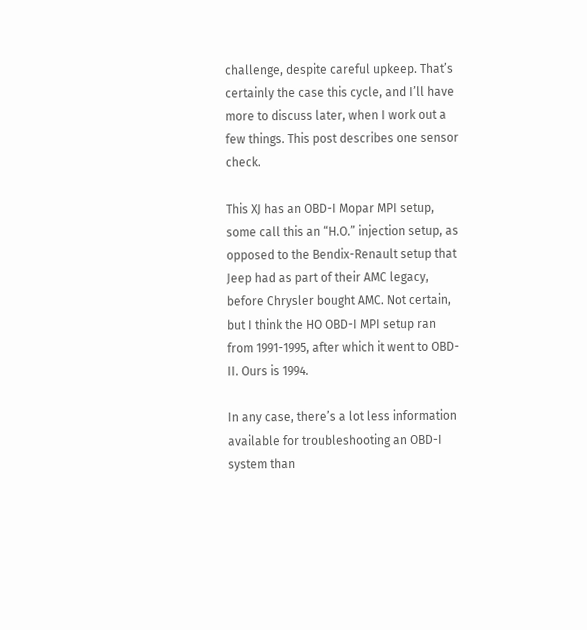challenge, despite careful upkeep. That’s certainly the case this cycle, and I’ll have more to discuss later, when I work out a few things. This post describes one sensor check.

This XJ has an OBD-I Mopar MPI setup, some call this an “H.O.” injection setup, as opposed to the Bendix-Renault setup that Jeep had as part of their AMC legacy, before Chrysler bought AMC. Not certain, but I think the HO OBD-I MPI setup ran from 1991-1995, after which it went to OBD-II. Ours is 1994.

In any case, there’s a lot less information available for troubleshooting an OBD-I system than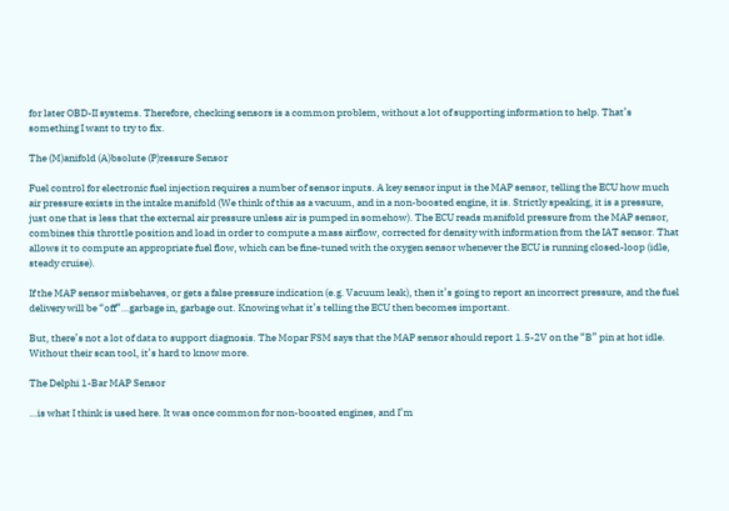for later OBD-II systems. Therefore, checking sensors is a common problem, without a lot of supporting information to help. That’s something I want to try to fix.

The (M)anifold (A)bsolute (P)ressure Sensor

Fuel control for electronic fuel injection requires a number of sensor inputs. A key sensor input is the MAP sensor, telling the ECU how much air pressure exists in the intake manifold (We think of this as a vacuum, and in a non-boosted engine, it is. Strictly speaking, it is a pressure, just one that is less that the external air pressure unless air is pumped in somehow). The ECU reads manifold pressure from the MAP sensor, combines this throttle position and load in order to compute a mass airflow, corrected for density with information from the IAT sensor. That allows it to compute an appropriate fuel flow, which can be fine-tuned with the oxygen sensor whenever the ECU is running closed-loop (idle, steady cruise).

If the MAP sensor misbehaves, or gets a false pressure indication (e.g. Vacuum leak), then it’s going to report an incorrect pressure, and the fuel delivery will be “off”…garbage in, garbage out. Knowing what it’s telling the ECU then becomes important.

But, there’s not a lot of data to support diagnosis. The Mopar FSM says that the MAP sensor should report 1.5-2V on the “B” pin at hot idle. Without their scan tool, it’s hard to know more.

The Delphi 1-Bar MAP Sensor

…is what I think is used here. It was once common for non-boosted engines, and I’m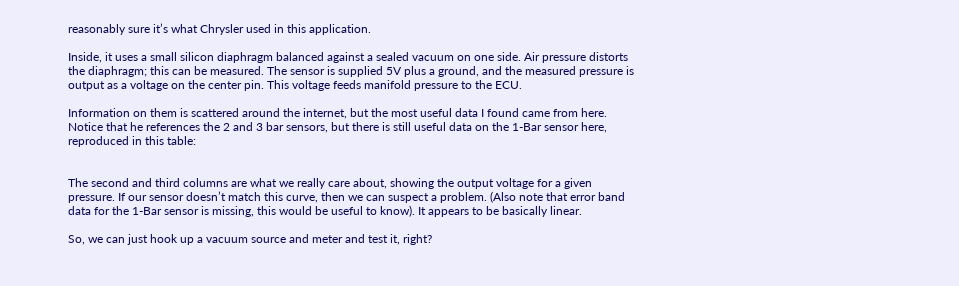reasonably sure it’s what Chrysler used in this application.

Inside, it uses a small silicon diaphragm balanced against a sealed vacuum on one side. Air pressure distorts the diaphragm; this can be measured. The sensor is supplied 5V plus a ground, and the measured pressure is output as a voltage on the center pin. This voltage feeds manifold pressure to the ECU.

Information on them is scattered around the internet, but the most useful data I found came from here. Notice that he references the 2 and 3 bar sensors, but there is still useful data on the 1-Bar sensor here, reproduced in this table:


The second and third columns are what we really care about, showing the output voltage for a given pressure. If our sensor doesn’t match this curve, then we can suspect a problem. (Also note that error band data for the 1-Bar sensor is missing, this would be useful to know). It appears to be basically linear.

So, we can just hook up a vacuum source and meter and test it, right?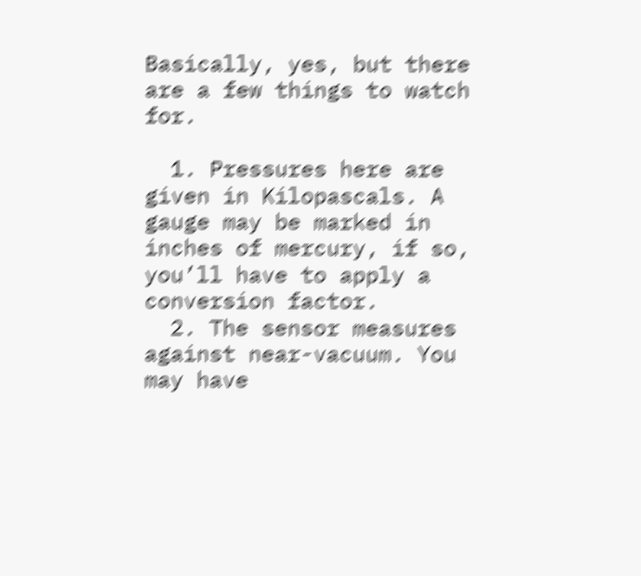Basically, yes, but there are a few things to watch for.

  1. Pressures here are given in Kilopascals. A gauge may be marked in inches of mercury, if so, you’ll have to apply a conversion factor.
  2. The sensor measures against near-vacuum. You may have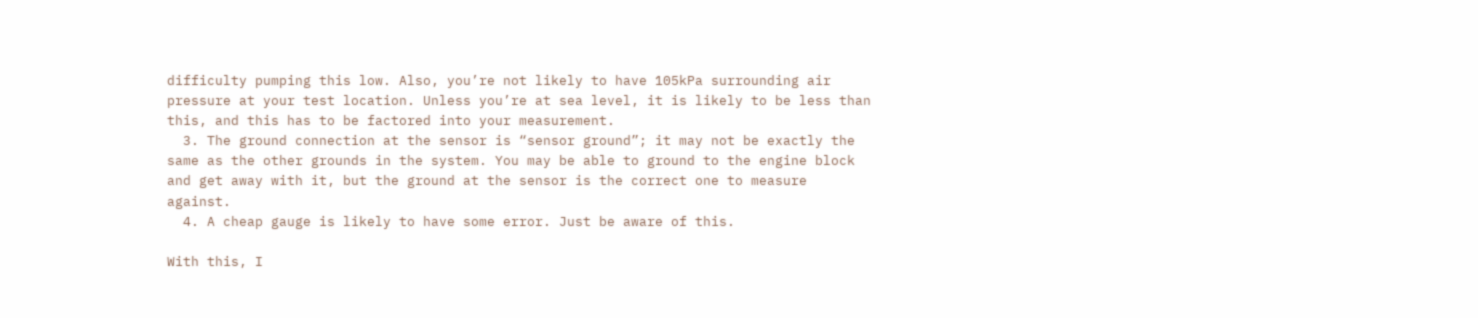difficulty pumping this low. Also, you’re not likely to have 105kPa surrounding air pressure at your test location. Unless you’re at sea level, it is likely to be less than this, and this has to be factored into your measurement.
  3. The ground connection at the sensor is “sensor ground”; it may not be exactly the same as the other grounds in the system. You may be able to ground to the engine block and get away with it, but the ground at the sensor is the correct one to measure against.
  4. A cheap gauge is likely to have some error. Just be aware of this.

With this, I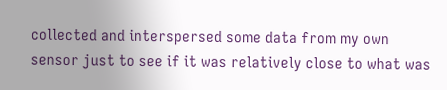collected and interspersed some data from my own sensor just to see if it was relatively close to what was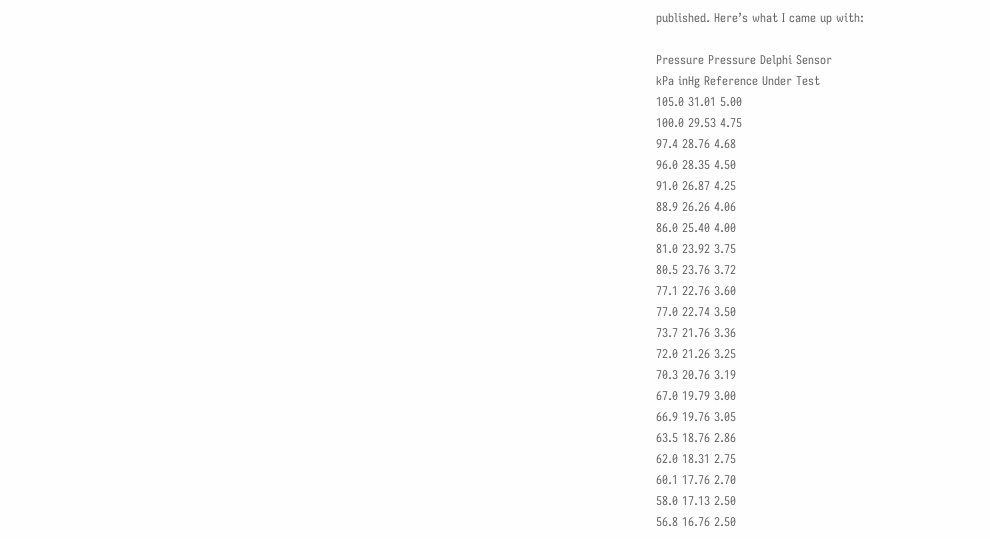published. Here’s what I came up with:

Pressure Pressure Delphi Sensor
kPa inHg Reference Under Test
105.0 31.01 5.00
100.0 29.53 4.75
97.4 28.76 4.68
96.0 28.35 4.50
91.0 26.87 4.25
88.9 26.26 4.06
86.0 25.40 4.00
81.0 23.92 3.75
80.5 23.76 3.72
77.1 22.76 3.60
77.0 22.74 3.50
73.7 21.76 3.36
72.0 21.26 3.25
70.3 20.76 3.19
67.0 19.79 3.00
66.9 19.76 3.05
63.5 18.76 2.86
62.0 18.31 2.75
60.1 17.76 2.70
58.0 17.13 2.50
56.8 16.76 2.50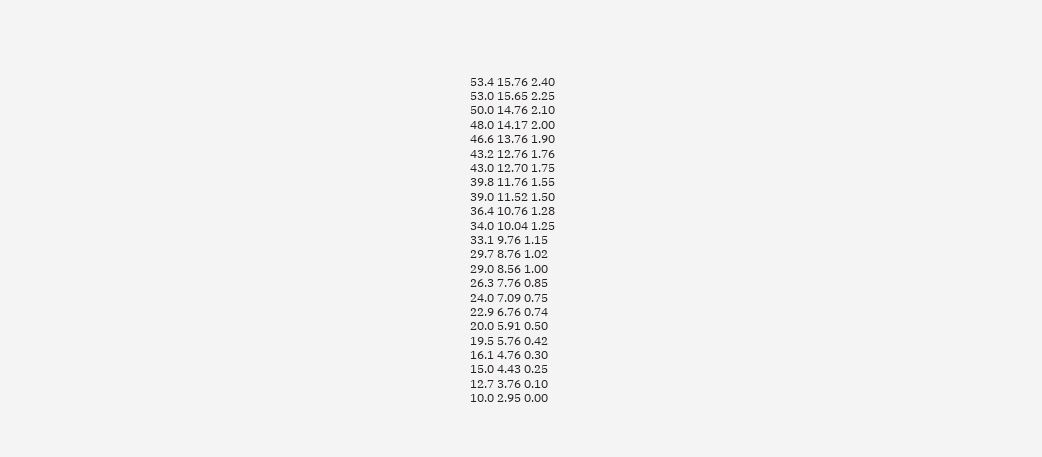53.4 15.76 2.40
53.0 15.65 2.25
50.0 14.76 2.10
48.0 14.17 2.00
46.6 13.76 1.90
43.2 12.76 1.76
43.0 12.70 1.75
39.8 11.76 1.55
39.0 11.52 1.50
36.4 10.76 1.28
34.0 10.04 1.25
33.1 9.76 1.15
29.7 8.76 1.02
29.0 8.56 1.00
26.3 7.76 0.85
24.0 7.09 0.75
22.9 6.76 0.74
20.0 5.91 0.50
19.5 5.76 0.42
16.1 4.76 0.30
15.0 4.43 0.25
12.7 3.76 0.10
10.0 2.95 0.00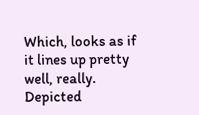Which, looks as if it lines up pretty well, really. Depicted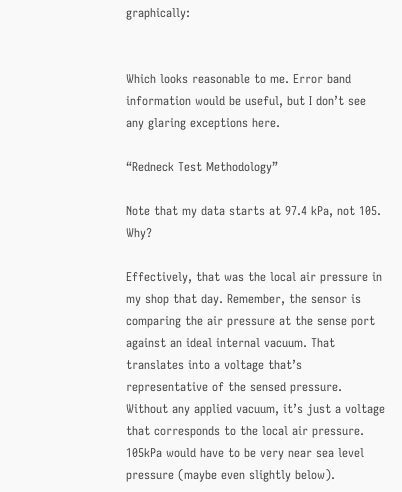graphically:


Which looks reasonable to me. Error band information would be useful, but I don’t see any glaring exceptions here.

“Redneck Test Methodology”

Note that my data starts at 97.4 kPa, not 105. Why?

Effectively, that was the local air pressure in my shop that day. Remember, the sensor is comparing the air pressure at the sense port against an ideal internal vacuum. That translates into a voltage that’s representative of the sensed pressure. Without any applied vacuum, it’s just a voltage that corresponds to the local air pressure. 105kPa would have to be very near sea level pressure (maybe even slightly below).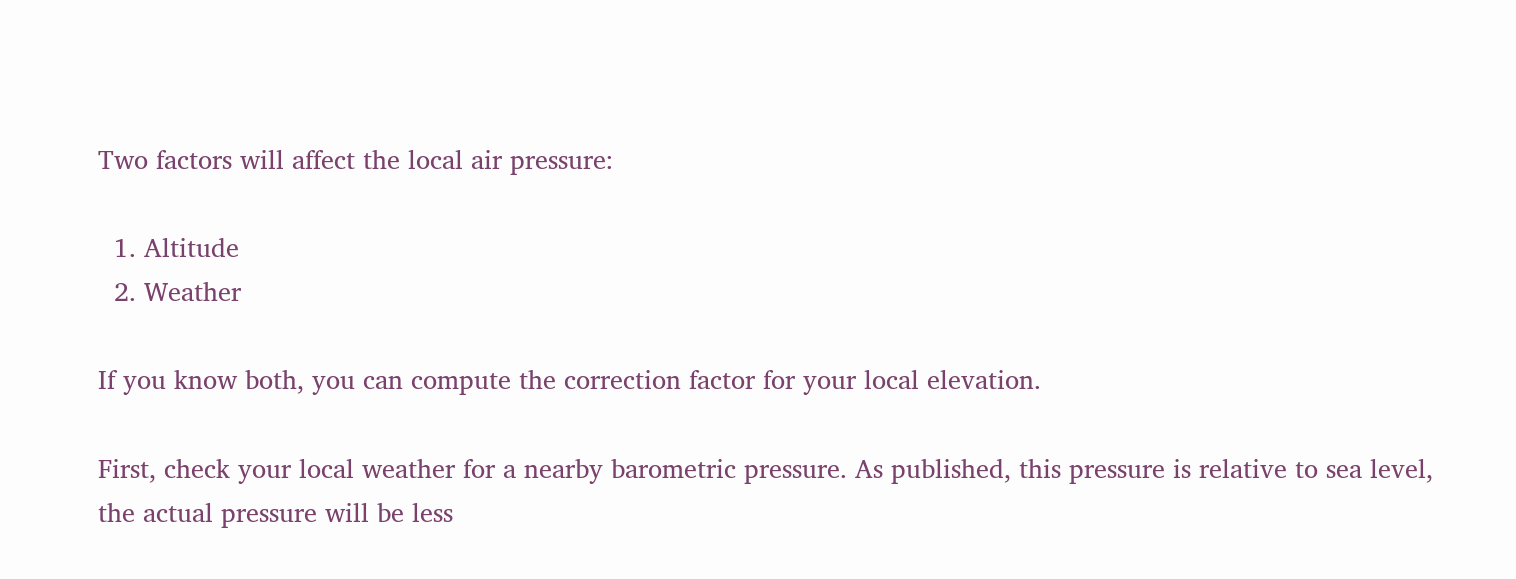Two factors will affect the local air pressure:

  1. Altitude
  2. Weather

If you know both, you can compute the correction factor for your local elevation.

First, check your local weather for a nearby barometric pressure. As published, this pressure is relative to sea level, the actual pressure will be less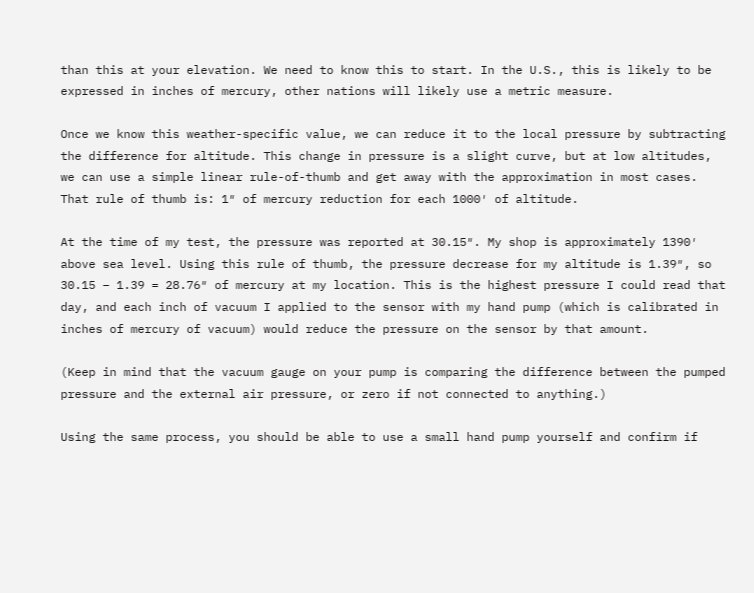than this at your elevation. We need to know this to start. In the U.S., this is likely to be expressed in inches of mercury, other nations will likely use a metric measure.

Once we know this weather-specific value, we can reduce it to the local pressure by subtracting the difference for altitude. This change in pressure is a slight curve, but at low altitudes, we can use a simple linear rule-of-thumb and get away with the approximation in most cases. That rule of thumb is: 1″ of mercury reduction for each 1000′ of altitude.

At the time of my test, the pressure was reported at 30.15″. My shop is approximately 1390′ above sea level. Using this rule of thumb, the pressure decrease for my altitude is 1.39″, so 30.15 – 1.39 = 28.76″ of mercury at my location. This is the highest pressure I could read that day, and each inch of vacuum I applied to the sensor with my hand pump (which is calibrated in inches of mercury of vacuum) would reduce the pressure on the sensor by that amount.

(Keep in mind that the vacuum gauge on your pump is comparing the difference between the pumped pressure and the external air pressure, or zero if not connected to anything.)

Using the same process, you should be able to use a small hand pump yourself and confirm if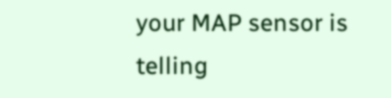your MAP sensor is telling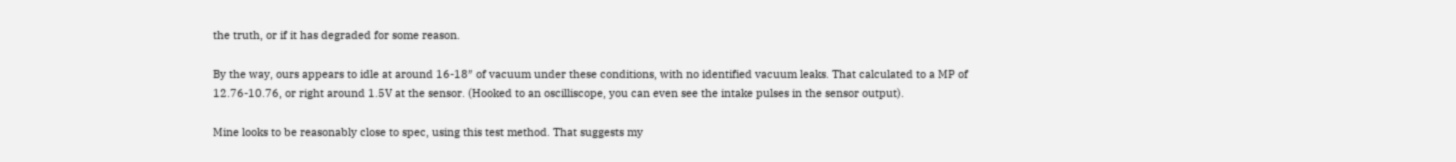the truth, or if it has degraded for some reason.

By the way, ours appears to idle at around 16-18″ of vacuum under these conditions, with no identified vacuum leaks. That calculated to a MP of 12.76-10.76, or right around 1.5V at the sensor. (Hooked to an oscilliscope, you can even see the intake pulses in the sensor output).

Mine looks to be reasonably close to spec, using this test method. That suggests my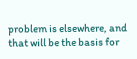problem is elsewhere, and that will be the basis for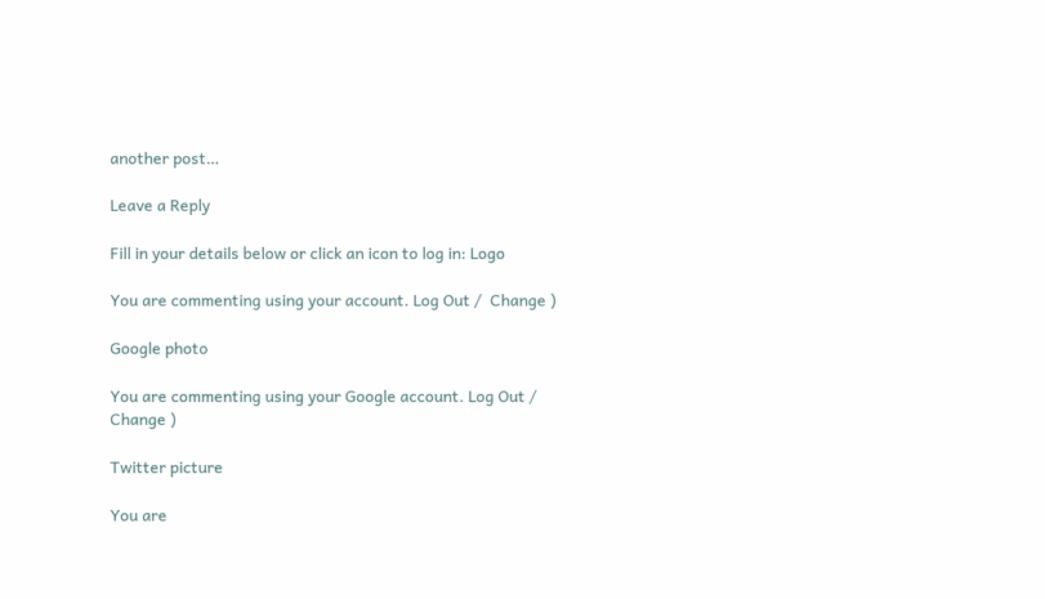another post…

Leave a Reply

Fill in your details below or click an icon to log in: Logo

You are commenting using your account. Log Out /  Change )

Google photo

You are commenting using your Google account. Log Out /  Change )

Twitter picture

You are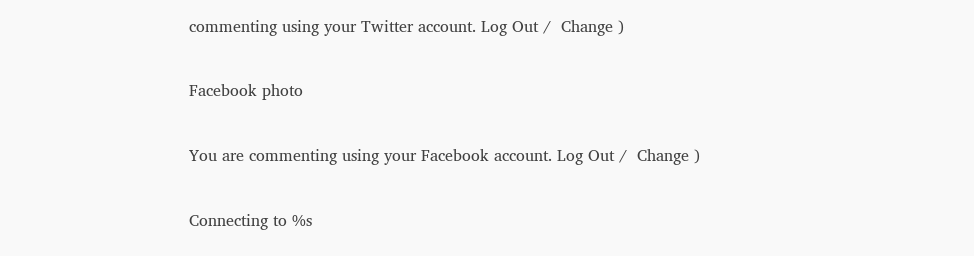commenting using your Twitter account. Log Out /  Change )

Facebook photo

You are commenting using your Facebook account. Log Out /  Change )

Connecting to %s